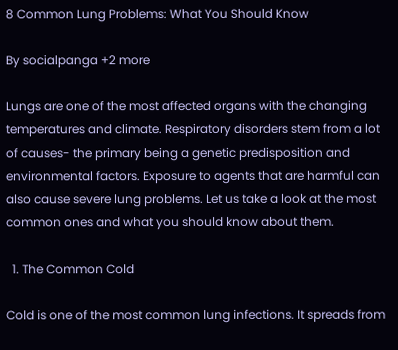8 Common Lung Problems: What You Should Know

By socialpanga +2 more

Lungs are one of the most affected organs with the changing temperatures and climate. Respiratory disorders stem from a lot of causes- the primary being a genetic predisposition and environmental factors. Exposure to agents that are harmful can also cause severe lung problems. Let us take a look at the most common ones and what you should know about them.

  1. The Common Cold

Cold is one of the most common lung infections. It spreads from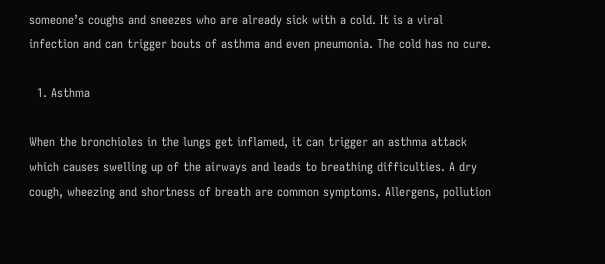someone’s coughs and sneezes who are already sick with a cold. It is a viral infection and can trigger bouts of asthma and even pneumonia. The cold has no cure.

  1. Asthma

When the bronchioles in the lungs get inflamed, it can trigger an asthma attack which causes swelling up of the airways and leads to breathing difficulties. A dry cough, wheezing and shortness of breath are common symptoms. Allergens, pollution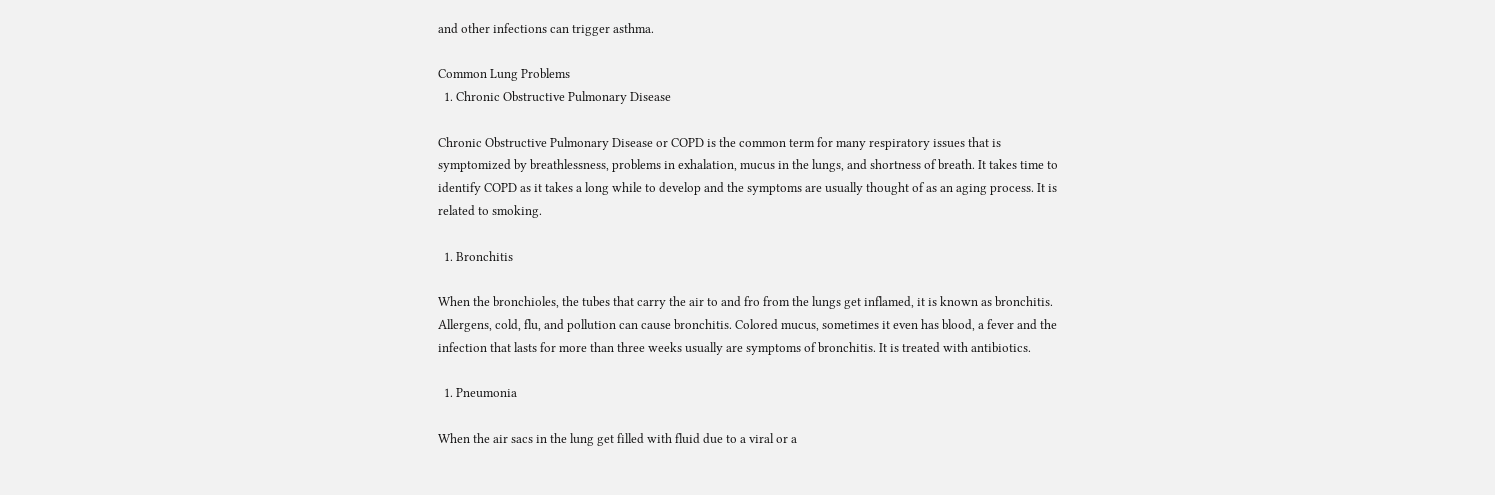and other infections can trigger asthma.

Common Lung Problems
  1. Chronic Obstructive Pulmonary Disease

Chronic Obstructive Pulmonary Disease or COPD is the common term for many respiratory issues that is symptomized by breathlessness, problems in exhalation, mucus in the lungs, and shortness of breath. It takes time to identify COPD as it takes a long while to develop and the symptoms are usually thought of as an aging process. It is related to smoking.

  1. Bronchitis

When the bronchioles, the tubes that carry the air to and fro from the lungs get inflamed, it is known as bronchitis. Allergens, cold, flu, and pollution can cause bronchitis. Colored mucus, sometimes it even has blood, a fever and the infection that lasts for more than three weeks usually are symptoms of bronchitis. It is treated with antibiotics.

  1. Pneumonia

When the air sacs in the lung get filled with fluid due to a viral or a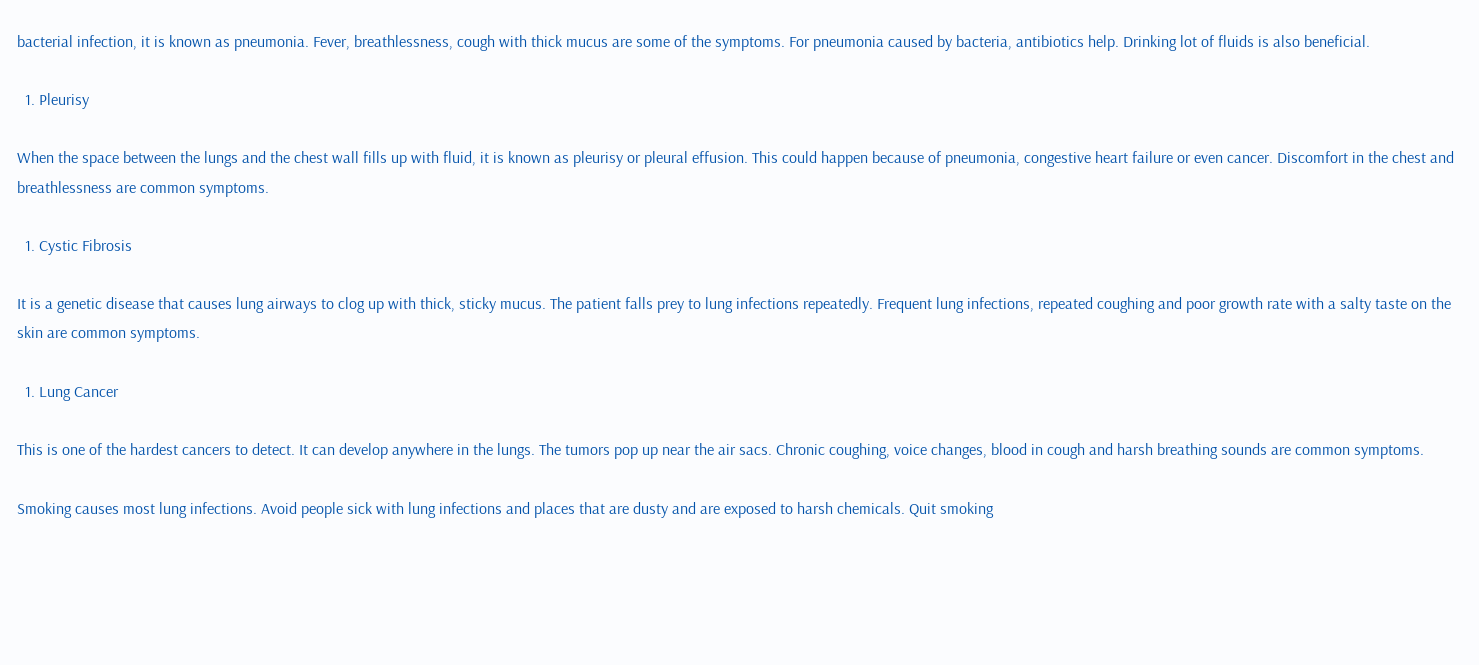bacterial infection, it is known as pneumonia. Fever, breathlessness, cough with thick mucus are some of the symptoms. For pneumonia caused by bacteria, antibiotics help. Drinking lot of fluids is also beneficial.

  1. Pleurisy

When the space between the lungs and the chest wall fills up with fluid, it is known as pleurisy or pleural effusion. This could happen because of pneumonia, congestive heart failure or even cancer. Discomfort in the chest and breathlessness are common symptoms.

  1. Cystic Fibrosis

It is a genetic disease that causes lung airways to clog up with thick, sticky mucus. The patient falls prey to lung infections repeatedly. Frequent lung infections, repeated coughing and poor growth rate with a salty taste on the skin are common symptoms.

  1. Lung Cancer

This is one of the hardest cancers to detect. It can develop anywhere in the lungs. The tumors pop up near the air sacs. Chronic coughing, voice changes, blood in cough and harsh breathing sounds are common symptoms.

Smoking causes most lung infections. Avoid people sick with lung infections and places that are dusty and are exposed to harsh chemicals. Quit smoking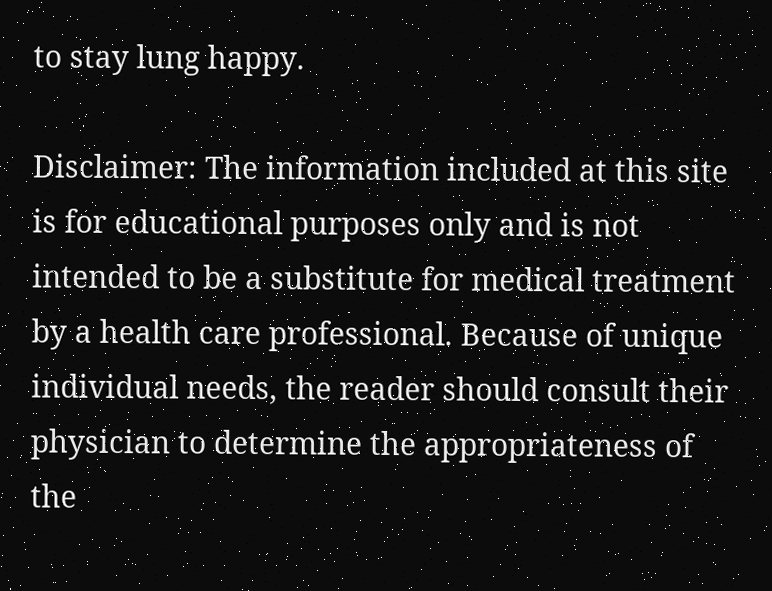to stay lung happy.

Disclaimer: The information included at this site is for educational purposes only and is not intended to be a substitute for medical treatment by a health care professional. Because of unique individual needs, the reader should consult their physician to determine the appropriateness of the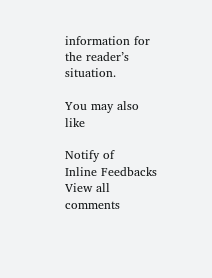information for the reader’s situation.

You may also like

Notify of
Inline Feedbacks
View all comments